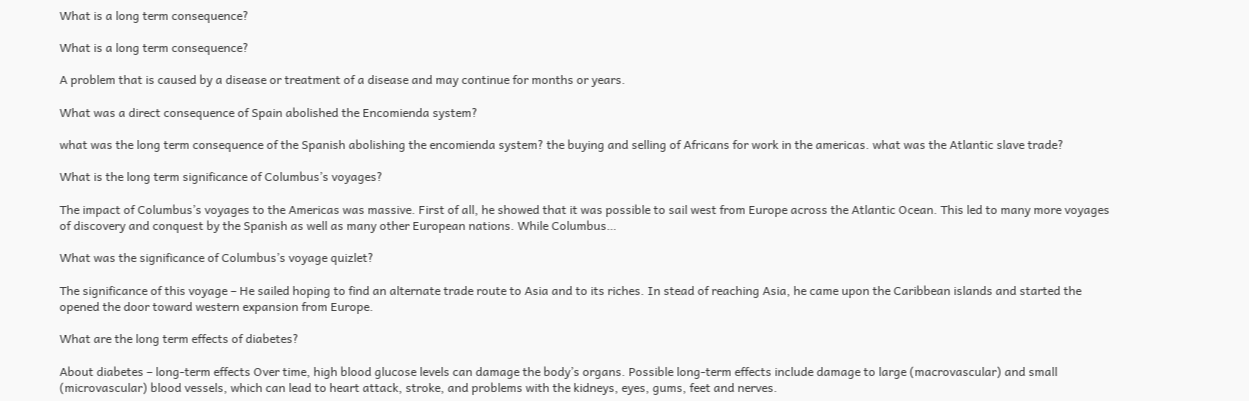What is a long term consequence?

What is a long term consequence?

A problem that is caused by a disease or treatment of a disease and may continue for months or years.

What was a direct consequence of Spain abolished the Encomienda system?

what was the long term consequence of the Spanish abolishing the encomienda system? the buying and selling of Africans for work in the americas. what was the Atlantic slave trade?

What is the long term significance of Columbus’s voyages?

The impact of Columbus’s voyages to the Americas was massive. First of all, he showed that it was possible to sail west from Europe across the Atlantic Ocean. This led to many more voyages of discovery and conquest by the Spanish as well as many other European nations. While Columbus…

What was the significance of Columbus’s voyage quizlet?

The significance of this voyage – He sailed hoping to find an alternate trade route to Asia and to its riches. In stead of reaching Asia, he came upon the Caribbean islands and started the opened the door toward western expansion from Europe.

What are the long term effects of diabetes?

About diabetes – long-term effects Over time, high blood glucose levels can damage the body’s organs. Possible long-term effects include damage to large (macrovascular) and small (microvascular) blood vessels, which can lead to heart attack, stroke, and problems with the kidneys, eyes, gums, feet and nerves.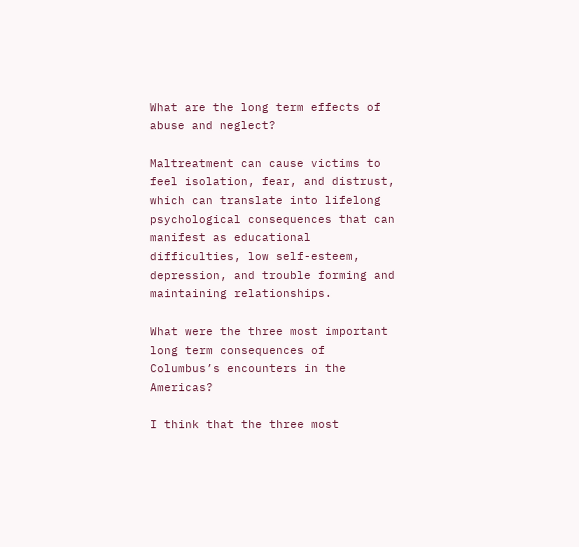What are the long term effects of abuse and neglect?

Maltreatment can cause victims to feel isolation, fear, and distrust, which can translate into lifelong psychological consequences that can manifest as educational difficulties, low self-esteem, depression, and trouble forming and maintaining relationships.

What were the three most important long term consequences of Columbus’s encounters in the Americas?

I think that the three most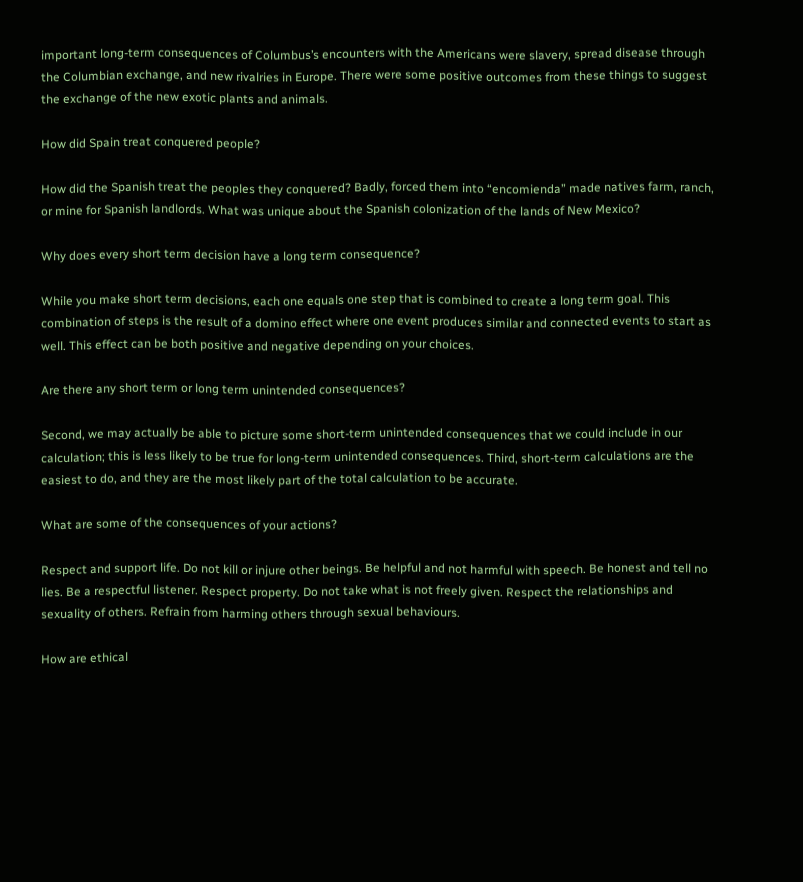important long-term consequences of Columbus’s encounters with the Americans were slavery, spread disease through the Columbian exchange, and new rivalries in Europe. There were some positive outcomes from these things to suggest the exchange of the new exotic plants and animals.

How did Spain treat conquered people?

How did the Spanish treat the peoples they conquered? Badly, forced them into “encomienda” made natives farm, ranch, or mine for Spanish landlords. What was unique about the Spanish colonization of the lands of New Mexico?

Why does every short term decision have a long term consequence?

While you make short term decisions, each one equals one step that is combined to create a long term goal. This combination of steps is the result of a domino effect where one event produces similar and connected events to start as well. This effect can be both positive and negative depending on your choices.

Are there any short term or long term unintended consequences?

Second, we may actually be able to picture some short-term unintended consequences that we could include in our calculation; this is less likely to be true for long-term unintended consequences. Third, short-term calculations are the easiest to do, and they are the most likely part of the total calculation to be accurate.

What are some of the consequences of your actions?

Respect and support life. Do not kill or injure other beings. Be helpful and not harmful with speech. Be honest and tell no lies. Be a respectful listener. Respect property. Do not take what is not freely given. Respect the relationships and sexuality of others. Refrain from harming others through sexual behaviours.

How are ethical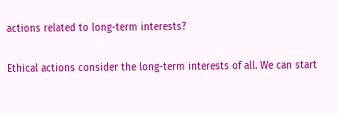actions related to long-term interests?

Ethical actions consider the long-term interests of all. We can start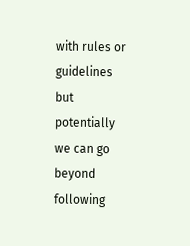with rules or guidelines but potentially we can go beyond following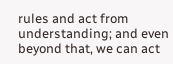rules and act from understanding; and even beyond that, we can act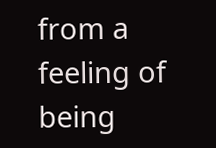from a feeling of being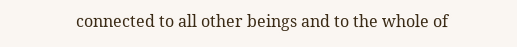connected to all other beings and to the whole of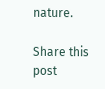nature.

Share this post